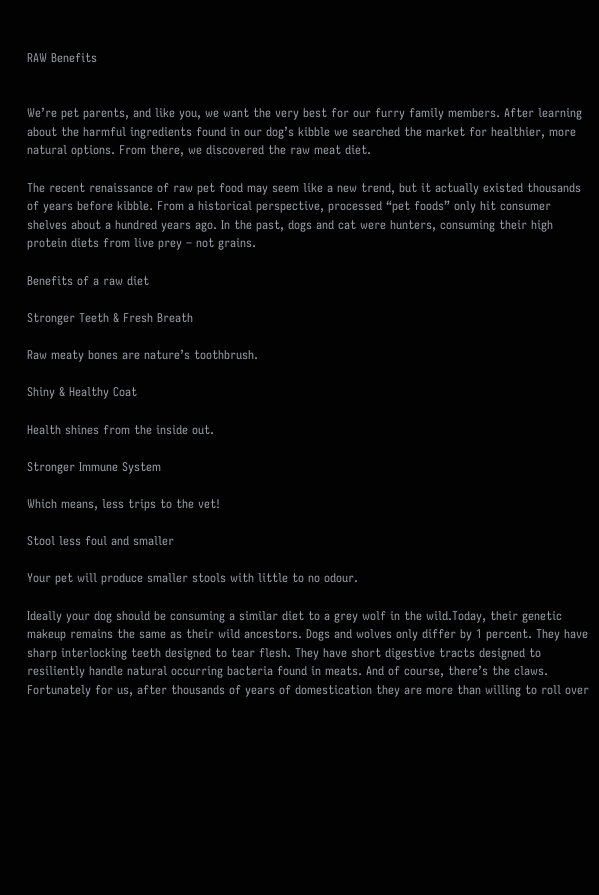RAW Benefits


We’re pet parents, and like you, we want the very best for our furry family members. After learning about the harmful ingredients found in our dog’s kibble we searched the market for healthier, more natural options. From there, we discovered the raw meat diet.

The recent renaissance of raw pet food may seem like a new trend, but it actually existed thousands of years before kibble. From a historical perspective, processed “pet foods” only hit consumer shelves about a hundred years ago. In the past, dogs and cat were hunters, consuming their high protein diets from live prey – not grains.

Benefits of a raw diet

Stronger Teeth & Fresh Breath

Raw meaty bones are nature’s toothbrush.

Shiny & Healthy Coat

Health shines from the inside out.

Stronger Immune System

Which means, less trips to the vet!

Stool less foul and smaller

Your pet will produce smaller stools with little to no odour.

Ideally your dog should be consuming a similar diet to a grey wolf in the wild.Today, their genetic makeup remains the same as their wild ancestors. Dogs and wolves only differ by 1 percent. They have sharp interlocking teeth designed to tear flesh. They have short digestive tracts designed to resiliently handle natural occurring bacteria found in meats. And of course, there’s the claws. Fortunately for us, after thousands of years of domestication they are more than willing to roll over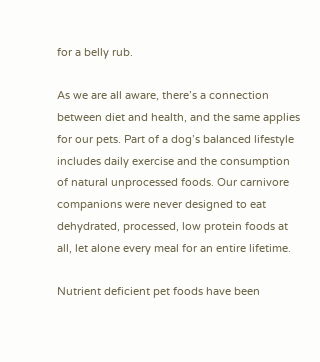for a belly rub.

As we are all aware, there’s a connection between diet and health, and the same applies for our pets. Part of a dog’s balanced lifestyle includes daily exercise and the consumption of natural unprocessed foods. Our carnivore companions were never designed to eat dehydrated, processed, low protein foods at all, let alone every meal for an entire lifetime.

Nutrient deficient pet foods have been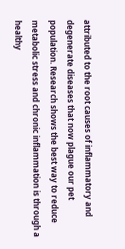attributed to the root causes of inflammatory and degenerate diseases that now plague our pet population. Research shows the best way to reduce metabolic stress and chronic inflammation is through a healthy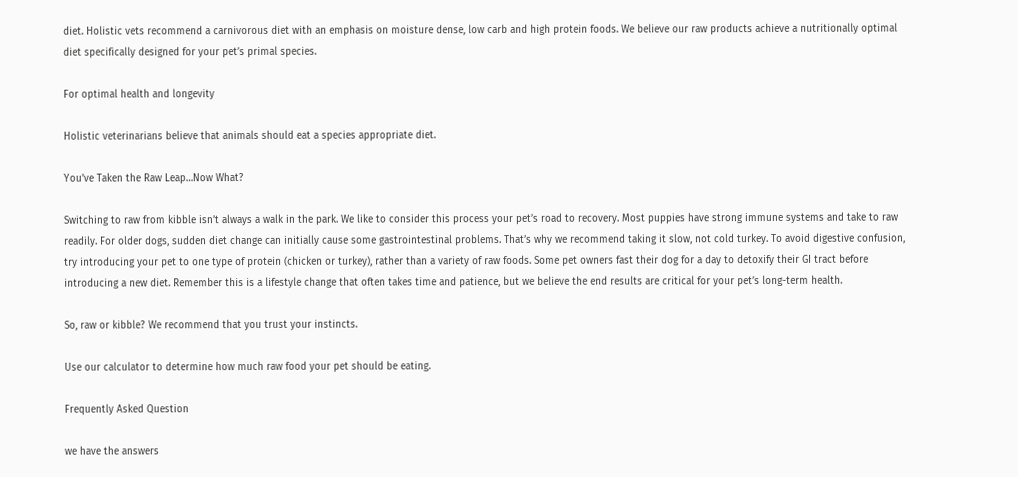diet. Holistic vets recommend a carnivorous diet with an emphasis on moisture dense, low carb and high protein foods. We believe our raw products achieve a nutritionally optimal diet specifically designed for your pet’s primal species.

For optimal health and longevity

Holistic veterinarians believe that animals should eat a species appropriate diet.

You’ve Taken the Raw Leap…Now What?

Switching to raw from kibble isn’t always a walk in the park. We like to consider this process your pet’s road to recovery. Most puppies have strong immune systems and take to raw readily. For older dogs, sudden diet change can initially cause some gastrointestinal problems. That’s why we recommend taking it slow, not cold turkey. To avoid digestive confusion, try introducing your pet to one type of protein (chicken or turkey), rather than a variety of raw foods. Some pet owners fast their dog for a day to detoxify their GI tract before introducing a new diet. Remember this is a lifestyle change that often takes time and patience, but we believe the end results are critical for your pet’s long-term health.

So, raw or kibble? We recommend that you trust your instincts.

Use our calculator to determine how much raw food your pet should be eating.

Frequently Asked Question

we have the answers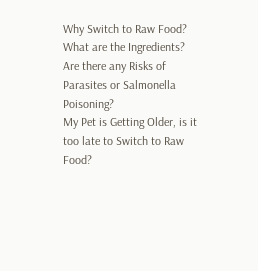Why Switch to Raw Food?
What are the Ingredients?
Are there any Risks of Parasites or Salmonella Poisoning?
My Pet is Getting Older, is it too late to Switch to Raw Food?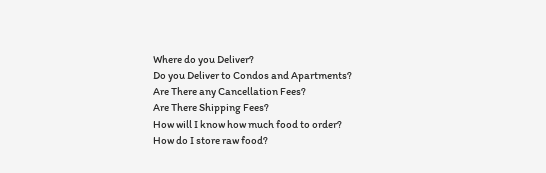Where do you Deliver?
Do you Deliver to Condos and Apartments?
Are There any Cancellation Fees?
Are There Shipping Fees?
How will I know how much food to order?
How do I store raw food?